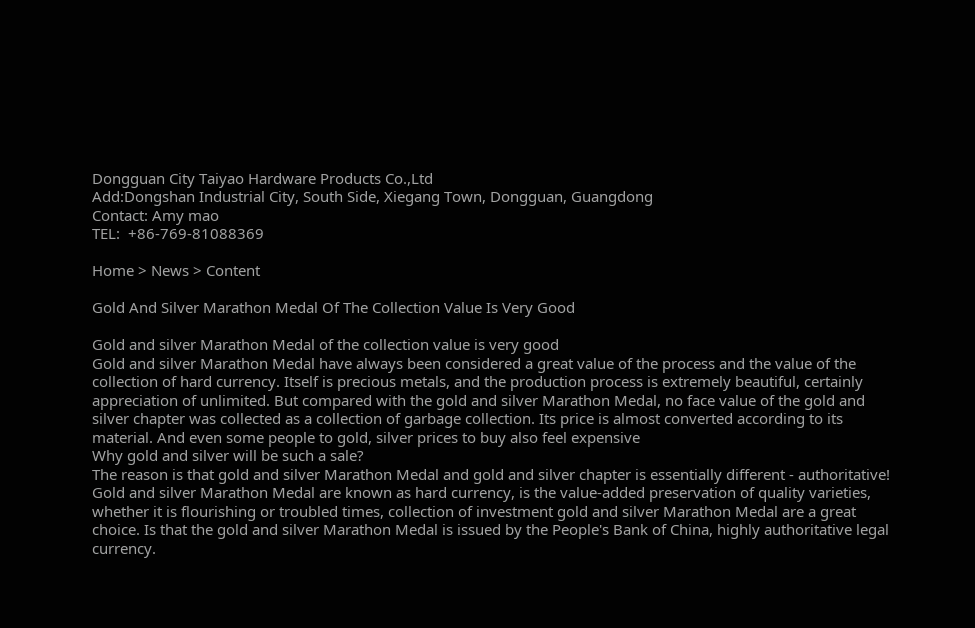Dongguan City Taiyao Hardware Products Co.,Ltd
Add:Dongshan Industrial City, South Side, Xiegang Town, Dongguan, Guangdong
Contact: Amy mao
TEL:  +86-769-81088369

Home > News > Content

Gold And Silver Marathon Medal Of The Collection Value Is Very Good

Gold and silver Marathon Medal of the collection value is very good
Gold and silver Marathon Medal have always been considered a great value of the process and the value of the collection of hard currency. Itself is precious metals, and the production process is extremely beautiful, certainly appreciation of unlimited. But compared with the gold and silver Marathon Medal, no face value of the gold and silver chapter was collected as a collection of garbage collection. Its price is almost converted according to its material. And even some people to gold, silver prices to buy also feel expensive
Why gold and silver will be such a sale?
The reason is that gold and silver Marathon Medal and gold and silver chapter is essentially different - authoritative!
Gold and silver Marathon Medal are known as hard currency, is the value-added preservation of quality varieties, whether it is flourishing or troubled times, collection of investment gold and silver Marathon Medal are a great choice. Is that the gold and silver Marathon Medal is issued by the People's Bank of China, highly authoritative legal currency.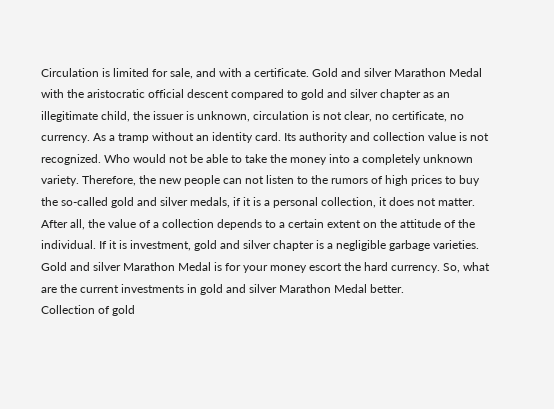Circulation is limited for sale, and with a certificate. Gold and silver Marathon Medal with the aristocratic official descent compared to gold and silver chapter as an illegitimate child, the issuer is unknown, circulation is not clear, no certificate, no currency. As a tramp without an identity card. Its authority and collection value is not recognized. Who would not be able to take the money into a completely unknown variety. Therefore, the new people can not listen to the rumors of high prices to buy the so-called gold and silver medals, if it is a personal collection, it does not matter. After all, the value of a collection depends to a certain extent on the attitude of the individual. If it is investment, gold and silver chapter is a negligible garbage varieties. Gold and silver Marathon Medal is for your money escort the hard currency. So, what are the current investments in gold and silver Marathon Medal better.
Collection of gold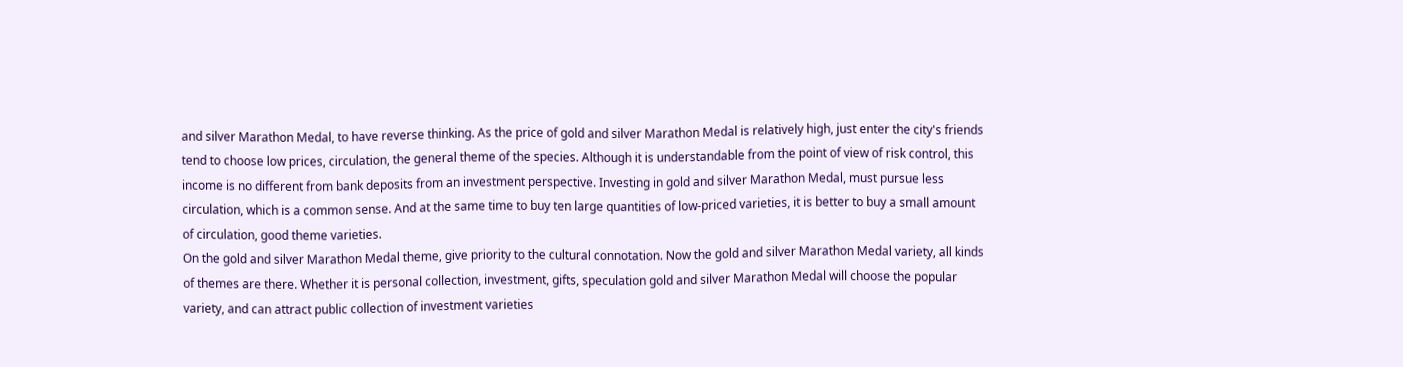and silver Marathon Medal, to have reverse thinking. As the price of gold and silver Marathon Medal is relatively high, just enter the city's friends tend to choose low prices, circulation, the general theme of the species. Although it is understandable from the point of view of risk control, this income is no different from bank deposits from an investment perspective. Investing in gold and silver Marathon Medal, must pursue less circulation, which is a common sense. And at the same time to buy ten large quantities of low-priced varieties, it is better to buy a small amount of circulation, good theme varieties.
On the gold and silver Marathon Medal theme, give priority to the cultural connotation. Now the gold and silver Marathon Medal variety, all kinds of themes are there. Whether it is personal collection, investment, gifts, speculation gold and silver Marathon Medal will choose the popular variety, and can attract public collection of investment varieties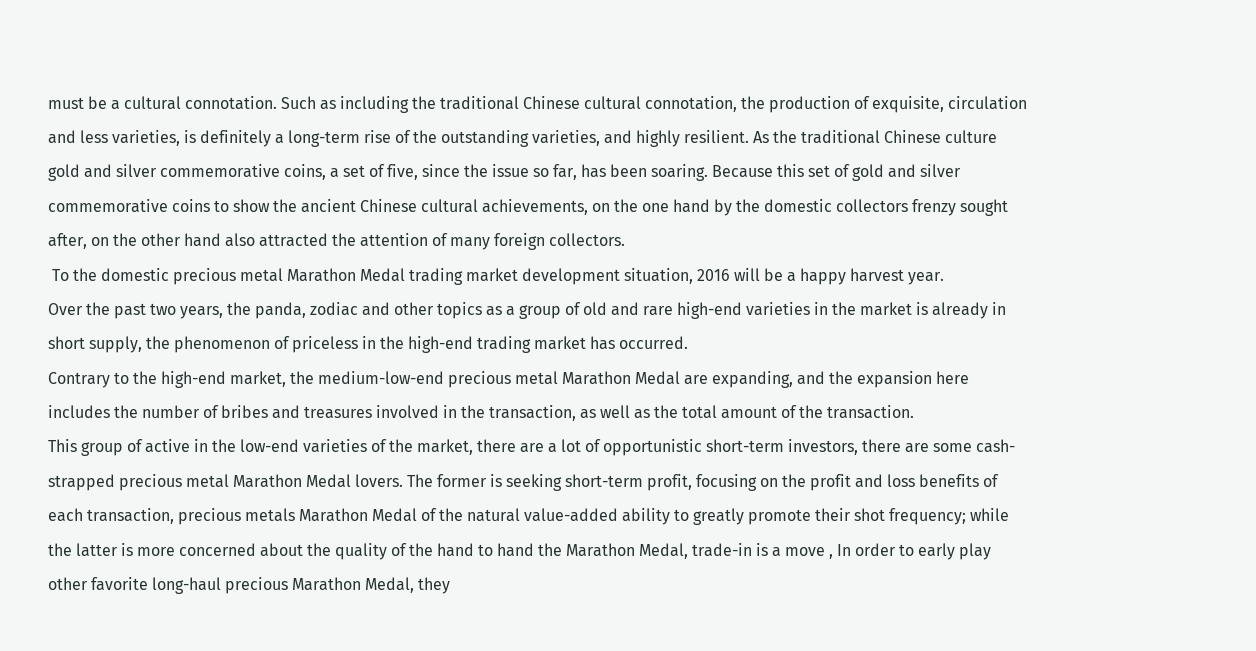must be a cultural connotation. Such as including the traditional Chinese cultural connotation, the production of exquisite, circulation and less varieties, is definitely a long-term rise of the outstanding varieties, and highly resilient. As the traditional Chinese culture gold and silver commemorative coins, a set of five, since the issue so far, has been soaring. Because this set of gold and silver commemorative coins to show the ancient Chinese cultural achievements, on the one hand by the domestic collectors frenzy sought after, on the other hand also attracted the attention of many foreign collectors.
 To the domestic precious metal Marathon Medal trading market development situation, 2016 will be a happy harvest year.
Over the past two years, the panda, zodiac and other topics as a group of old and rare high-end varieties in the market is already in short supply, the phenomenon of priceless in the high-end trading market has occurred.
Contrary to the high-end market, the medium-low-end precious metal Marathon Medal are expanding, and the expansion here includes the number of bribes and treasures involved in the transaction, as well as the total amount of the transaction.
This group of active in the low-end varieties of the market, there are a lot of opportunistic short-term investors, there are some cash-strapped precious metal Marathon Medal lovers. The former is seeking short-term profit, focusing on the profit and loss benefits of each transaction, precious metals Marathon Medal of the natural value-added ability to greatly promote their shot frequency; while the latter is more concerned about the quality of the hand to hand the Marathon Medal, trade-in is a move , In order to early play other favorite long-haul precious Marathon Medal, they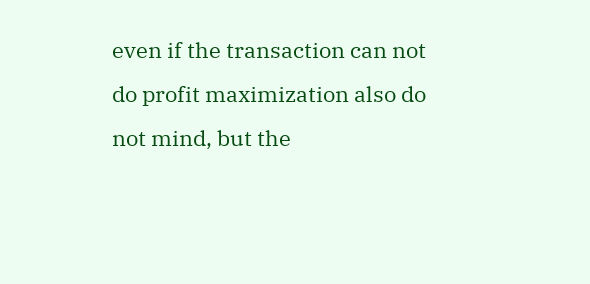even if the transaction can not do profit maximization also do not mind, but the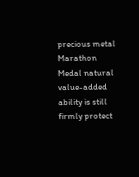precious metal Marathon Medal natural value-added ability is still firmly protect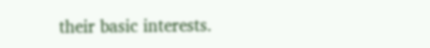their basic interests.